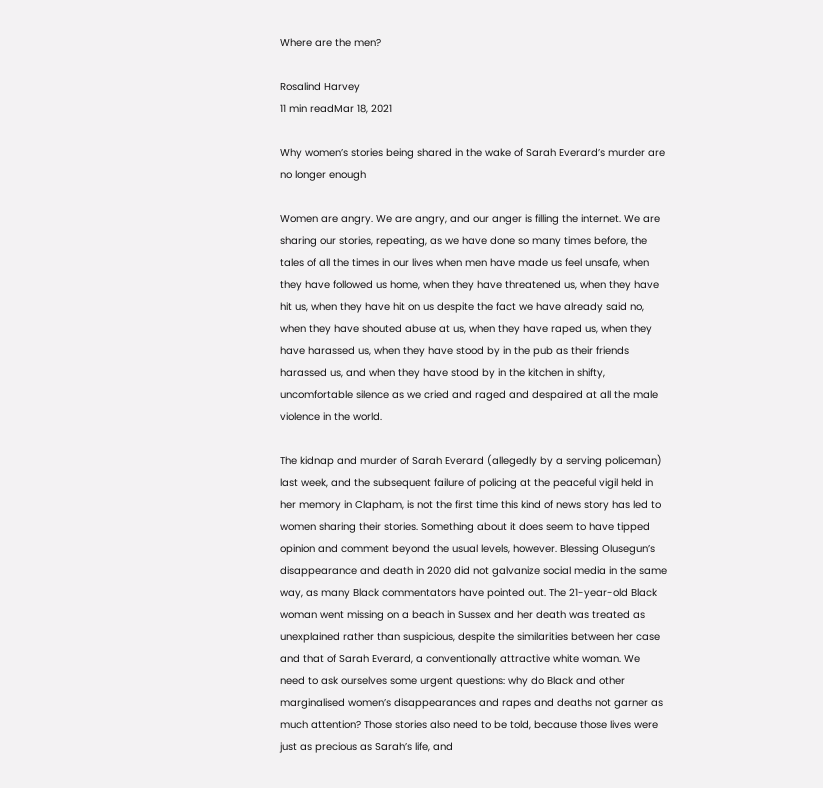Where are the men?

Rosalind Harvey
11 min readMar 18, 2021

Why women’s stories being shared in the wake of Sarah Everard’s murder are no longer enough

Women are angry. We are angry, and our anger is filling the internet. We are sharing our stories, repeating, as we have done so many times before, the tales of all the times in our lives when men have made us feel unsafe, when they have followed us home, when they have threatened us, when they have hit us, when they have hit on us despite the fact we have already said no, when they have shouted abuse at us, when they have raped us, when they have harassed us, when they have stood by in the pub as their friends harassed us, and when they have stood by in the kitchen in shifty, uncomfortable silence as we cried and raged and despaired at all the male violence in the world.

The kidnap and murder of Sarah Everard (allegedly by a serving policeman) last week, and the subsequent failure of policing at the peaceful vigil held in her memory in Clapham, is not the first time this kind of news story has led to women sharing their stories. Something about it does seem to have tipped opinion and comment beyond the usual levels, however. Blessing Olusegun’s disappearance and death in 2020 did not galvanize social media in the same way, as many Black commentators have pointed out. The 21-year-old Black woman went missing on a beach in Sussex and her death was treated as unexplained rather than suspicious, despite the similarities between her case and that of Sarah Everard, a conventionally attractive white woman. We need to ask ourselves some urgent questions: why do Black and other marginalised women’s disappearances and rapes and deaths not garner as much attention? Those stories also need to be told, because those lives were just as precious as Sarah’s life, and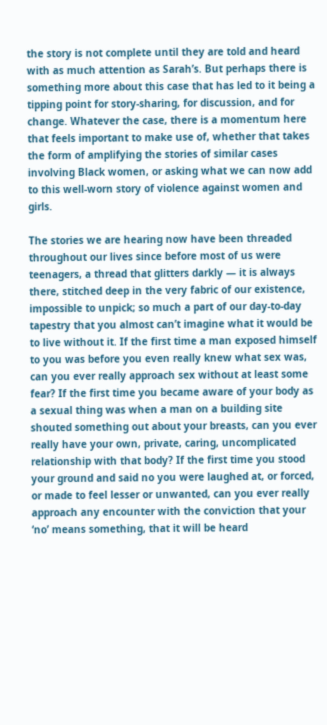the story is not complete until they are told and heard with as much attention as Sarah’s. But perhaps there is something more about this case that has led to it being a tipping point for story-sharing, for discussion, and for change. Whatever the case, there is a momentum here that feels important to make use of, whether that takes the form of amplifying the stories of similar cases involving Black women, or asking what we can now add to this well-worn story of violence against women and girls.

The stories we are hearing now have been threaded throughout our lives since before most of us were teenagers, a thread that glitters darkly — it is always there, stitched deep in the very fabric of our existence, impossible to unpick; so much a part of our day-to-day tapestry that you almost can’t imagine what it would be to live without it. If the first time a man exposed himself to you was before you even really knew what sex was, can you ever really approach sex without at least some fear? If the first time you became aware of your body as a sexual thing was when a man on a building site shouted something out about your breasts, can you ever really have your own, private, caring, uncomplicated relationship with that body? If the first time you stood your ground and said no you were laughed at, or forced, or made to feel lesser or unwanted, can you ever really approach any encounter with the conviction that your ‘no’ means something, that it will be heard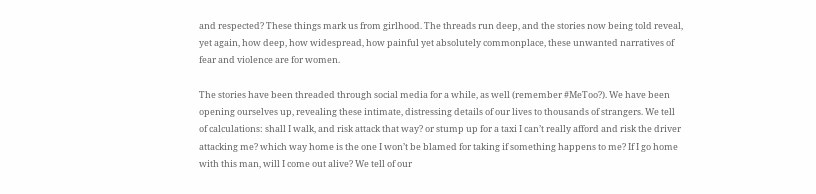and respected? These things mark us from girlhood. The threads run deep, and the stories now being told reveal, yet again, how deep, how widespread, how painful yet absolutely commonplace, these unwanted narratives of fear and violence are for women.

The stories have been threaded through social media for a while, as well (remember #MeToo?). We have been opening ourselves up, revealing these intimate, distressing details of our lives to thousands of strangers. We tell of calculations: shall I walk, and risk attack that way? or stump up for a taxi I can’t really afford and risk the driver attacking me? which way home is the one I won’t be blamed for taking if something happens to me? If I go home with this man, will I come out alive? We tell of our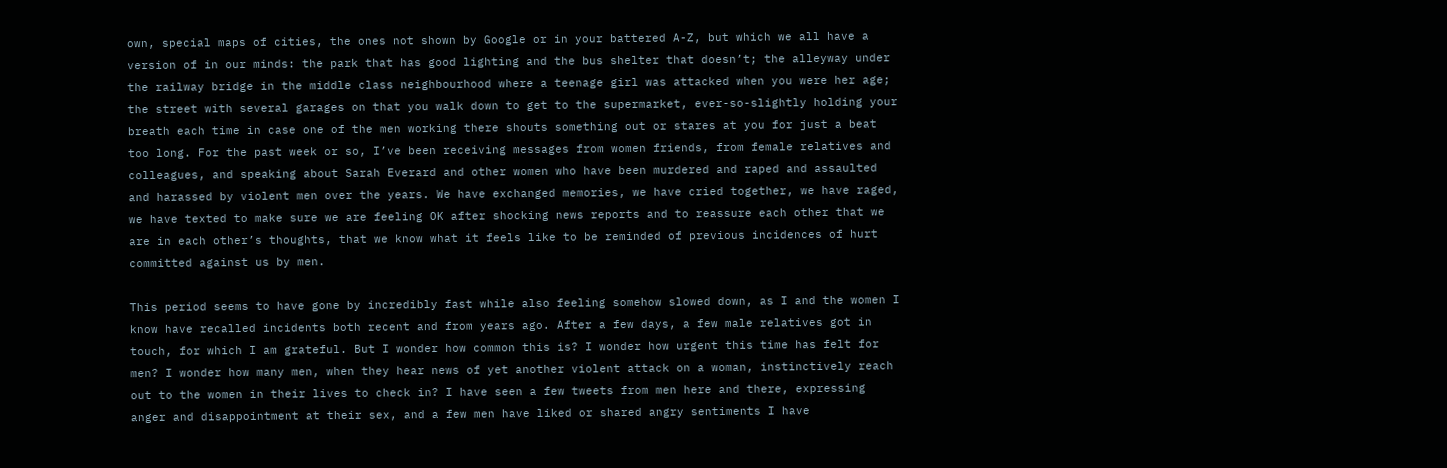own, special maps of cities, the ones not shown by Google or in your battered A-Z, but which we all have a version of in our minds: the park that has good lighting and the bus shelter that doesn’t; the alleyway under the railway bridge in the middle class neighbourhood where a teenage girl was attacked when you were her age; the street with several garages on that you walk down to get to the supermarket, ever-so-slightly holding your breath each time in case one of the men working there shouts something out or stares at you for just a beat too long. For the past week or so, I’ve been receiving messages from women friends, from female relatives and colleagues, and speaking about Sarah Everard and other women who have been murdered and raped and assaulted and harassed by violent men over the years. We have exchanged memories, we have cried together, we have raged, we have texted to make sure we are feeling OK after shocking news reports and to reassure each other that we are in each other’s thoughts, that we know what it feels like to be reminded of previous incidences of hurt committed against us by men.

This period seems to have gone by incredibly fast while also feeling somehow slowed down, as I and the women I know have recalled incidents both recent and from years ago. After a few days, a few male relatives got in touch, for which I am grateful. But I wonder how common this is? I wonder how urgent this time has felt for men? I wonder how many men, when they hear news of yet another violent attack on a woman, instinctively reach out to the women in their lives to check in? I have seen a few tweets from men here and there, expressing anger and disappointment at their sex, and a few men have liked or shared angry sentiments I have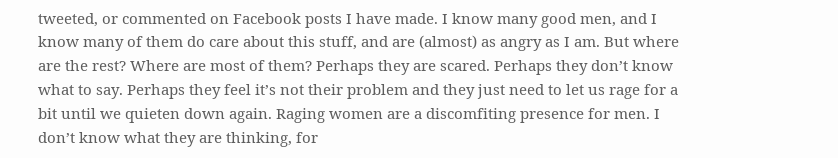tweeted, or commented on Facebook posts I have made. I know many good men, and I know many of them do care about this stuff, and are (almost) as angry as I am. But where are the rest? Where are most of them? Perhaps they are scared. Perhaps they don’t know what to say. Perhaps they feel it’s not their problem and they just need to let us rage for a bit until we quieten down again. Raging women are a discomfiting presence for men. I don’t know what they are thinking, for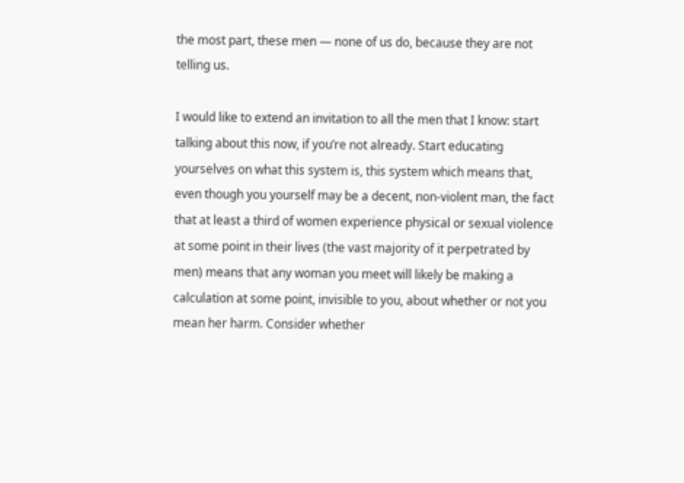the most part, these men — none of us do, because they are not telling us.

I would like to extend an invitation to all the men that I know: start talking about this now, if you’re not already. Start educating yourselves on what this system is, this system which means that, even though you yourself may be a decent, non-violent man, the fact that at least a third of women experience physical or sexual violence at some point in their lives (the vast majority of it perpetrated by men) means that any woman you meet will likely be making a calculation at some point, invisible to you, about whether or not you mean her harm. Consider whether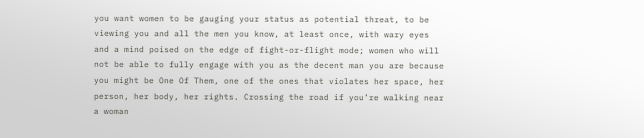you want women to be gauging your status as potential threat, to be viewing you and all the men you know, at least once, with wary eyes and a mind poised on the edge of fight-or-flight mode; women who will not be able to fully engage with you as the decent man you are because you might be One Of Them, one of the ones that violates her space, her person, her body, her rights. Crossing the road if you’re walking near a woman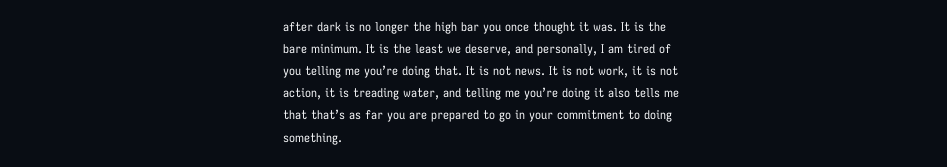after dark is no longer the high bar you once thought it was. It is the bare minimum. It is the least we deserve, and personally, I am tired of you telling me you’re doing that. It is not news. It is not work, it is not action, it is treading water, and telling me you’re doing it also tells me that that’s as far you are prepared to go in your commitment to doing something.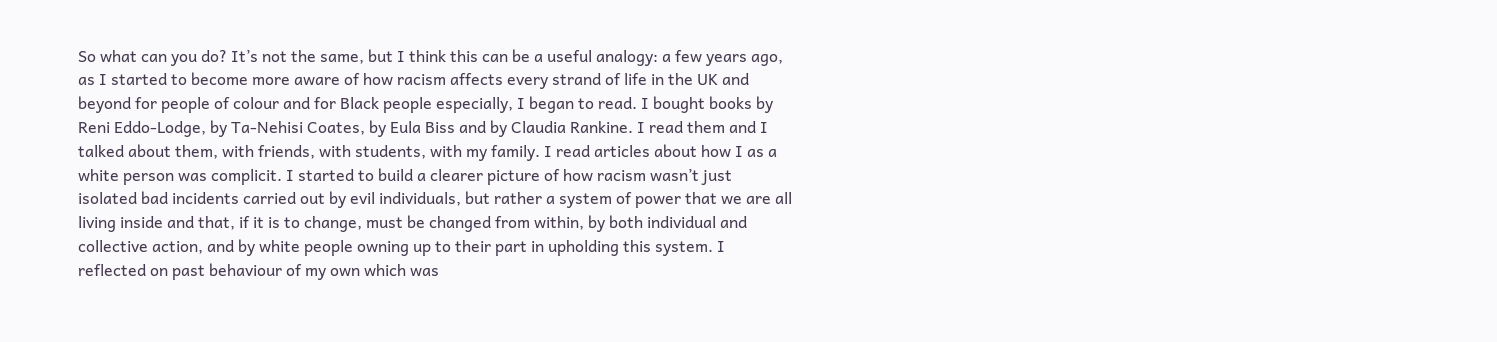So what can you do? It’s not the same, but I think this can be a useful analogy: a few years ago, as I started to become more aware of how racism affects every strand of life in the UK and beyond for people of colour and for Black people especially, I began to read. I bought books by Reni Eddo-Lodge, by Ta-Nehisi Coates, by Eula Biss and by Claudia Rankine. I read them and I talked about them, with friends, with students, with my family. I read articles about how I as a white person was complicit. I started to build a clearer picture of how racism wasn’t just isolated bad incidents carried out by evil individuals, but rather a system of power that we are all living inside and that, if it is to change, must be changed from within, by both individual and collective action, and by white people owning up to their part in upholding this system. I reflected on past behaviour of my own which was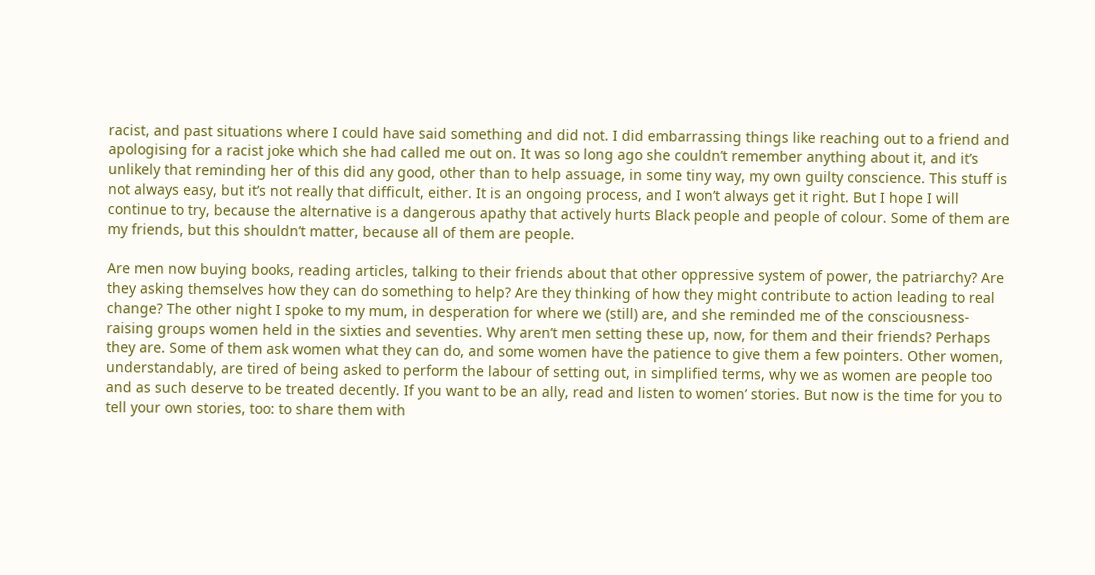racist, and past situations where I could have said something and did not. I did embarrassing things like reaching out to a friend and apologising for a racist joke which she had called me out on. It was so long ago she couldn’t remember anything about it, and it’s unlikely that reminding her of this did any good, other than to help assuage, in some tiny way, my own guilty conscience. This stuff is not always easy, but it’s not really that difficult, either. It is an ongoing process, and I won’t always get it right. But I hope I will continue to try, because the alternative is a dangerous apathy that actively hurts Black people and people of colour. Some of them are my friends, but this shouldn’t matter, because all of them are people.

Are men now buying books, reading articles, talking to their friends about that other oppressive system of power, the patriarchy? Are they asking themselves how they can do something to help? Are they thinking of how they might contribute to action leading to real change? The other night I spoke to my mum, in desperation for where we (still) are, and she reminded me of the consciousness-raising groups women held in the sixties and seventies. Why aren’t men setting these up, now, for them and their friends? Perhaps they are. Some of them ask women what they can do, and some women have the patience to give them a few pointers. Other women, understandably, are tired of being asked to perform the labour of setting out, in simplified terms, why we as women are people too and as such deserve to be treated decently. If you want to be an ally, read and listen to women’ stories. But now is the time for you to tell your own stories, too: to share them with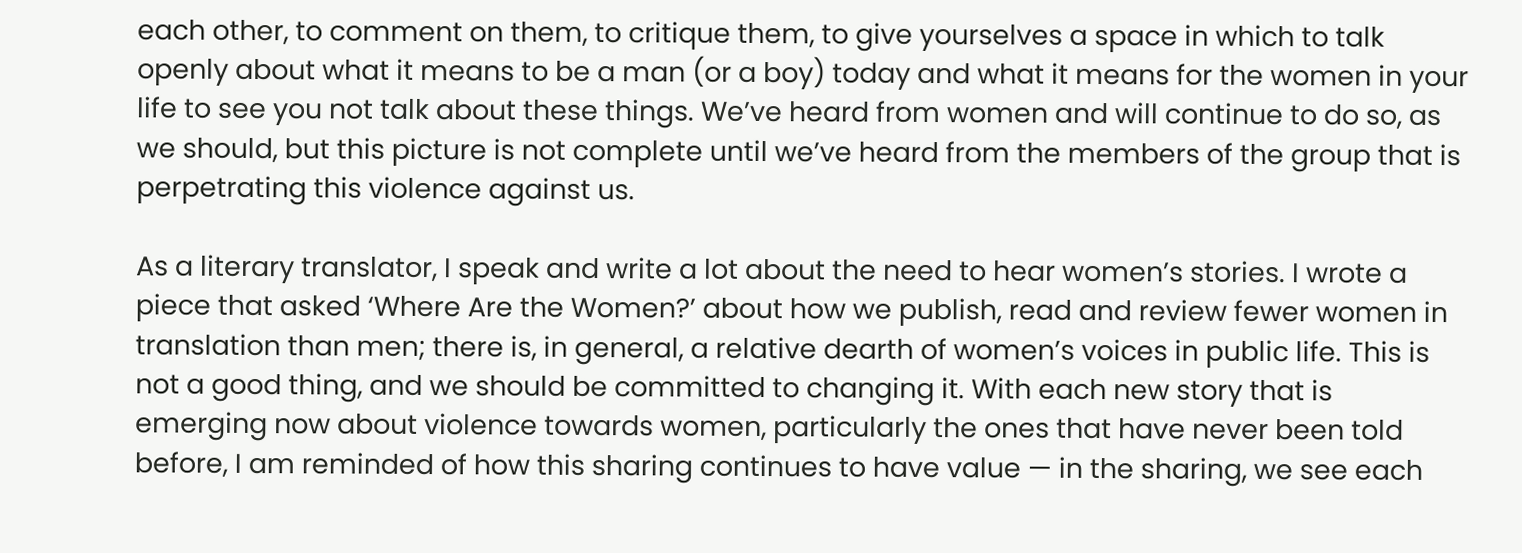each other, to comment on them, to critique them, to give yourselves a space in which to talk openly about what it means to be a man (or a boy) today and what it means for the women in your life to see you not talk about these things. We’ve heard from women and will continue to do so, as we should, but this picture is not complete until we’ve heard from the members of the group that is perpetrating this violence against us.

As a literary translator, I speak and write a lot about the need to hear women’s stories. I wrote a piece that asked ‘Where Are the Women?’ about how we publish, read and review fewer women in translation than men; there is, in general, a relative dearth of women’s voices in public life. This is not a good thing, and we should be committed to changing it. With each new story that is emerging now about violence towards women, particularly the ones that have never been told before, I am reminded of how this sharing continues to have value — in the sharing, we see each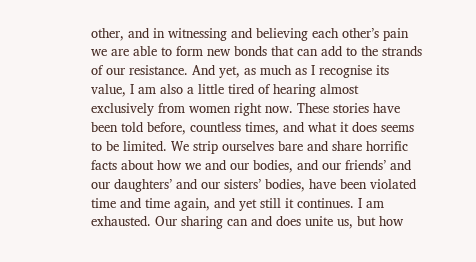other, and in witnessing and believing each other’s pain we are able to form new bonds that can add to the strands of our resistance. And yet, as much as I recognise its value, I am also a little tired of hearing almost exclusively from women right now. These stories have been told before, countless times, and what it does seems to be limited. We strip ourselves bare and share horrific facts about how we and our bodies, and our friends’ and our daughters’ and our sisters’ bodies, have been violated time and time again, and yet still it continues. I am exhausted. Our sharing can and does unite us, but how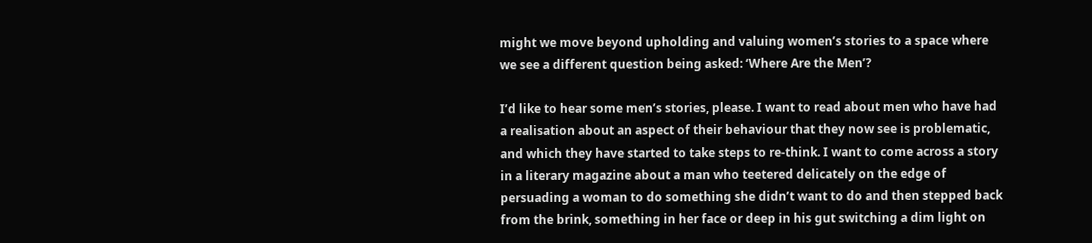might we move beyond upholding and valuing women’s stories to a space where we see a different question being asked: ‘Where Are the Men’?

I’d like to hear some men’s stories, please. I want to read about men who have had a realisation about an aspect of their behaviour that they now see is problematic, and which they have started to take steps to re-think. I want to come across a story in a literary magazine about a man who teetered delicately on the edge of persuading a woman to do something she didn’t want to do and then stepped back from the brink, something in her face or deep in his gut switching a dim light on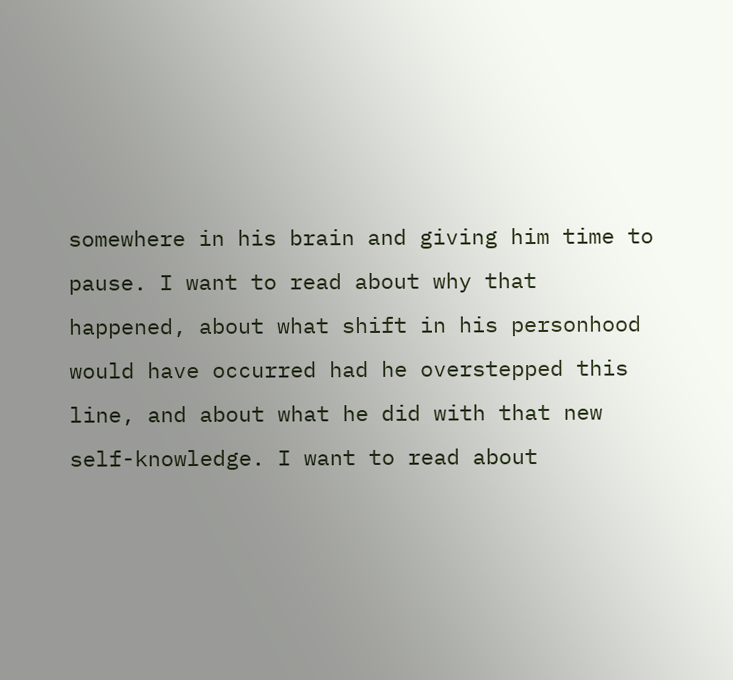somewhere in his brain and giving him time to pause. I want to read about why that happened, about what shift in his personhood would have occurred had he overstepped this line, and about what he did with that new self-knowledge. I want to read about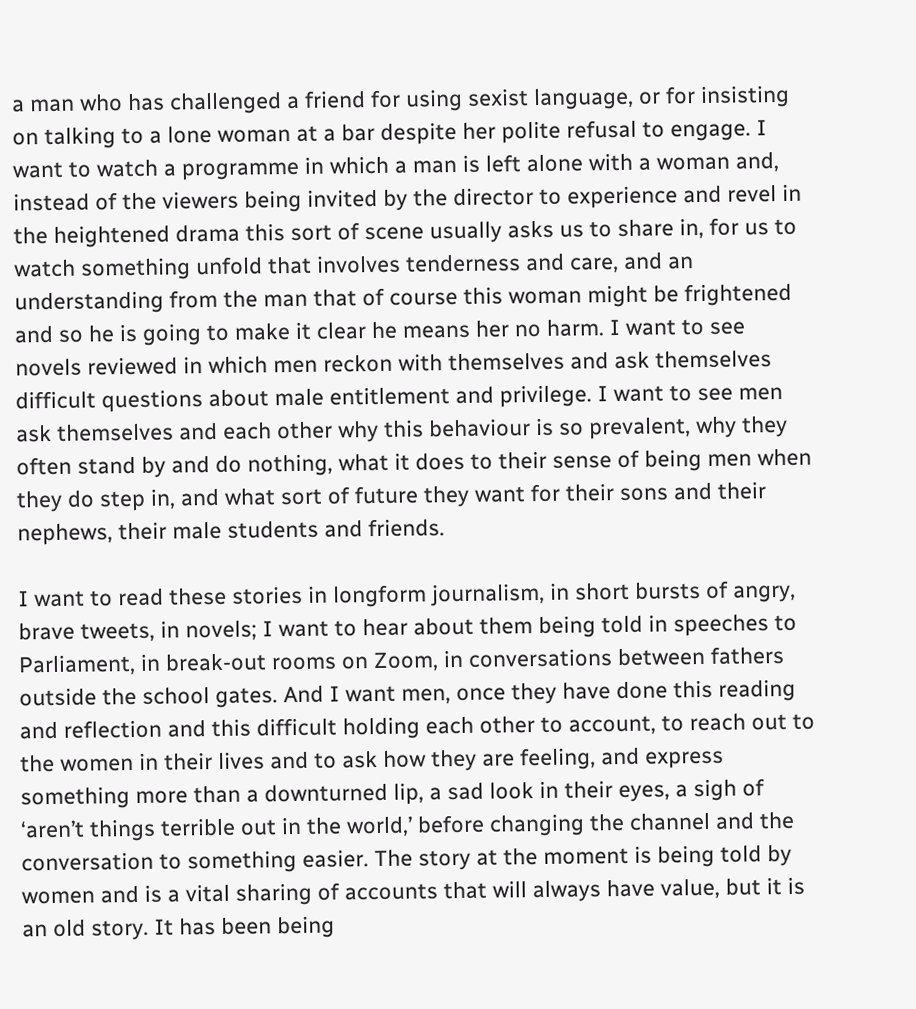a man who has challenged a friend for using sexist language, or for insisting on talking to a lone woman at a bar despite her polite refusal to engage. I want to watch a programme in which a man is left alone with a woman and, instead of the viewers being invited by the director to experience and revel in the heightened drama this sort of scene usually asks us to share in, for us to watch something unfold that involves tenderness and care, and an understanding from the man that of course this woman might be frightened and so he is going to make it clear he means her no harm. I want to see novels reviewed in which men reckon with themselves and ask themselves difficult questions about male entitlement and privilege. I want to see men ask themselves and each other why this behaviour is so prevalent, why they often stand by and do nothing, what it does to their sense of being men when they do step in, and what sort of future they want for their sons and their nephews, their male students and friends.

I want to read these stories in longform journalism, in short bursts of angry, brave tweets, in novels; I want to hear about them being told in speeches to Parliament, in break-out rooms on Zoom, in conversations between fathers outside the school gates. And I want men, once they have done this reading and reflection and this difficult holding each other to account, to reach out to the women in their lives and to ask how they are feeling, and express something more than a downturned lip, a sad look in their eyes, a sigh of ‘aren’t things terrible out in the world,’ before changing the channel and the conversation to something easier. The story at the moment is being told by women and is a vital sharing of accounts that will always have value, but it is an old story. It has been being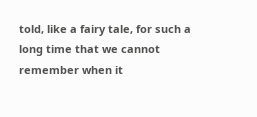told, like a fairy tale, for such a long time that we cannot remember when it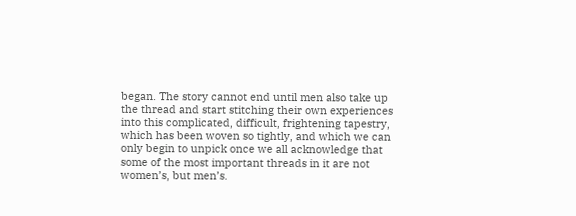began. The story cannot end until men also take up the thread and start stitching their own experiences into this complicated, difficult, frightening tapestry, which has been woven so tightly, and which we can only begin to unpick once we all acknowledge that some of the most important threads in it are not women’s, but men’s.